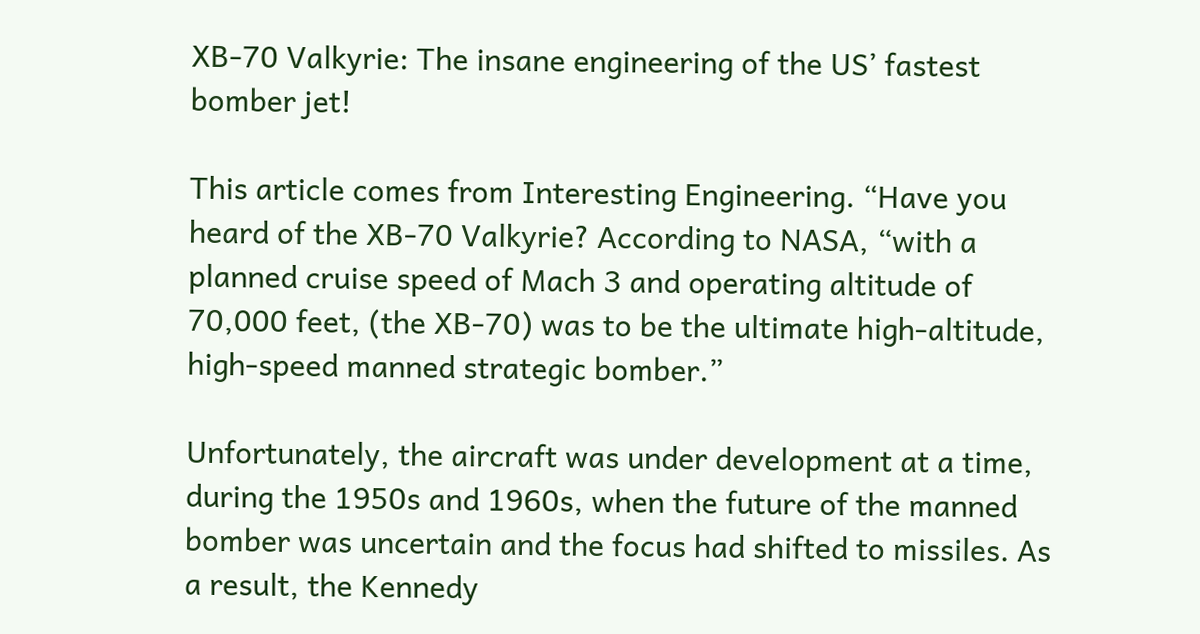XB-70 Valkyrie: The insane engineering of the US’ fastest bomber jet!

This article comes from Interesting Engineering. “Have you heard of the XB-70 Valkyrie? According to NASA, “with a planned cruise speed of Mach 3 and operating altitude of 70,000 feet, (the XB-70) was to be the ultimate high-altitude, high-speed manned strategic bomber.”

Unfortunately, the aircraft was under development at a time, during the 1950s and 1960s, when the future of the manned bomber was uncertain and the focus had shifted to missiles. As a result, the Kennedy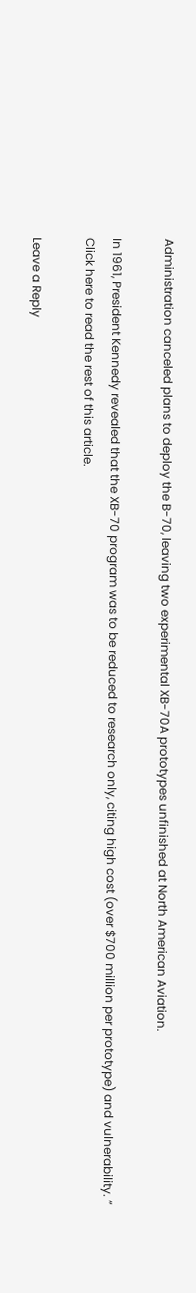Administration canceled plans to deploy the B-70, leaving two experimental XB-70A prototypes unfinished at North American Aviation.

In 1961, President Kennedy revealed that the XB-70 program was to be reduced to research only, citing high cost (over $700 million per prototype) and vulnerability. ” Click here to read the rest of this article.

Leave a Reply